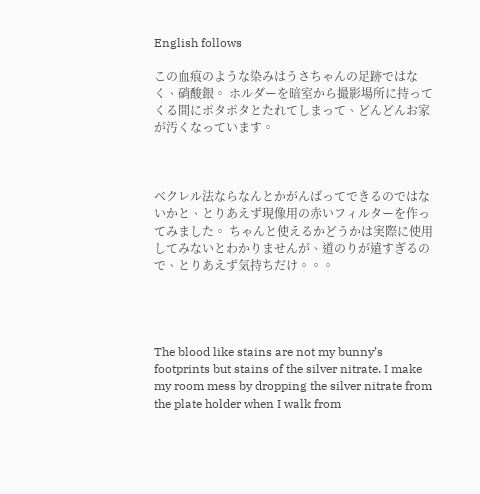English follows

この血痕のような染みはうさちゃんの足跡ではなく、硝酸銀。 ホルダーを暗室から撮影場所に持ってくる間にポタポタとたれてしまって、どんどんお家が汚くなっています。



ベクレル法ならなんとかがんばってできるのではないかと、とりあえず現像用の赤いフィルターを作ってみました。 ちゃんと使えるかどうかは実際に使用してみないとわかりませんが、道のりが遠すぎるので、とりあえず気持ちだけ。。。




The blood like stains are not my bunny’s footprints but stains of the silver nitrate. I make my room mess by dropping the silver nitrate from the plate holder when I walk from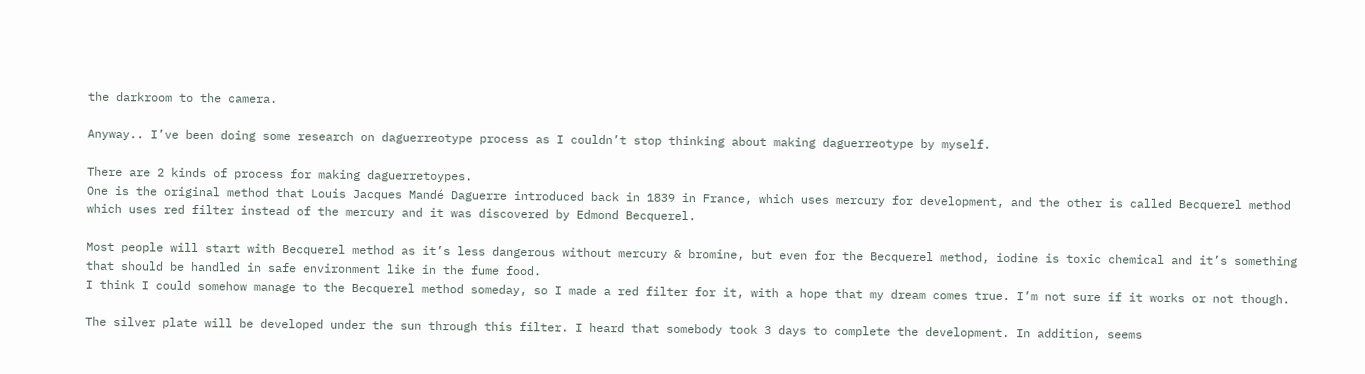the darkroom to the camera.

Anyway.. I’ve been doing some research on daguerreotype process as I couldn’t stop thinking about making daguerreotype by myself.

There are 2 kinds of process for making daguerretoypes.
One is the original method that Louis Jacques Mandé Daguerre introduced back in 1839 in France, which uses mercury for development, and the other is called Becquerel method which uses red filter instead of the mercury and it was discovered by Edmond Becquerel.

Most people will start with Becquerel method as it’s less dangerous without mercury & bromine, but even for the Becquerel method, iodine is toxic chemical and it’s something that should be handled in safe environment like in the fume food.
I think I could somehow manage to the Becquerel method someday, so I made a red filter for it, with a hope that my dream comes true. I’m not sure if it works or not though.

The silver plate will be developed under the sun through this filter. I heard that somebody took 3 days to complete the development. In addition, seems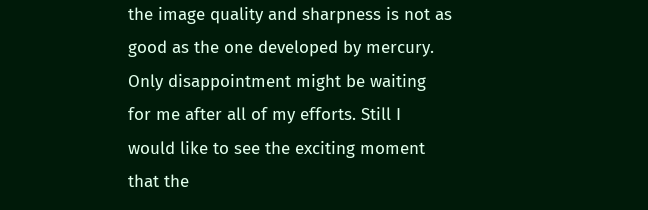the image quality and sharpness is not as good as the one developed by mercury. Only disappointment might be waiting for me after all of my efforts. Still I would like to see the exciting moment that the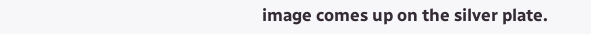image comes up on the silver plate.